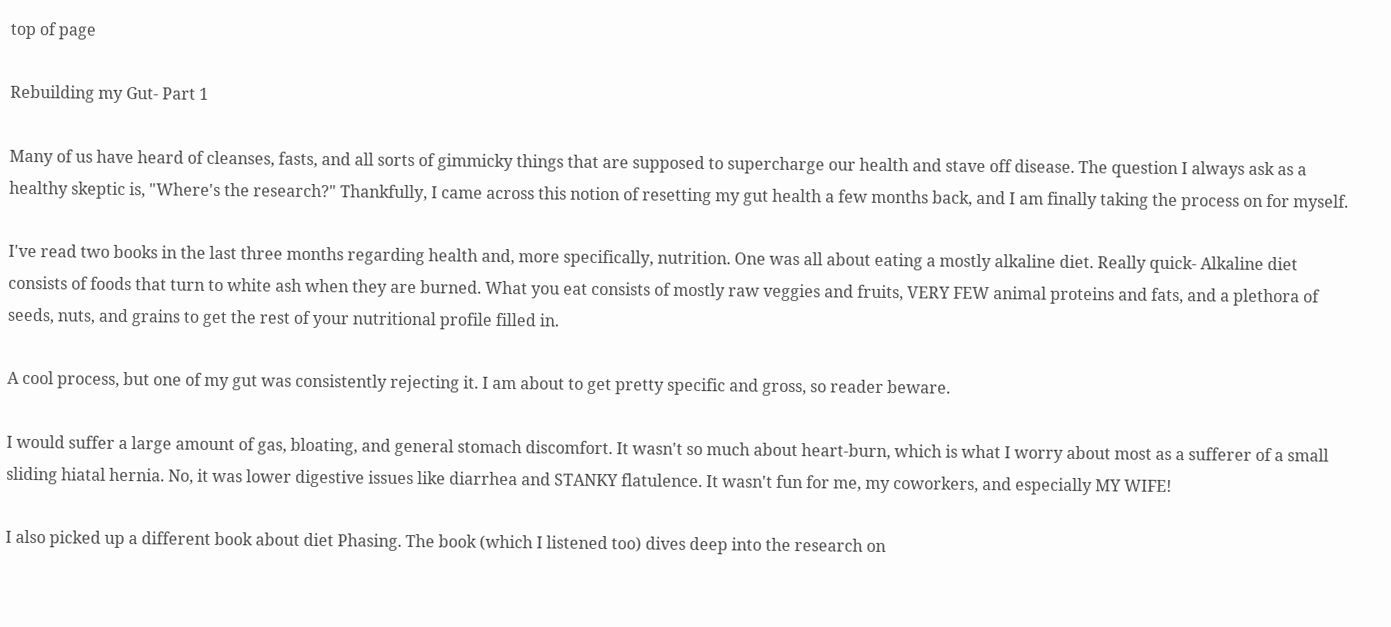top of page

Rebuilding my Gut- Part 1

Many of us have heard of cleanses, fasts, and all sorts of gimmicky things that are supposed to supercharge our health and stave off disease. The question I always ask as a healthy skeptic is, "Where's the research?" Thankfully, I came across this notion of resetting my gut health a few months back, and I am finally taking the process on for myself.

I've read two books in the last three months regarding health and, more specifically, nutrition. One was all about eating a mostly alkaline diet. Really quick- Alkaline diet consists of foods that turn to white ash when they are burned. What you eat consists of mostly raw veggies and fruits, VERY FEW animal proteins and fats, and a plethora of seeds, nuts, and grains to get the rest of your nutritional profile filled in.

A cool process, but one of my gut was consistently rejecting it. I am about to get pretty specific and gross, so reader beware.

I would suffer a large amount of gas, bloating, and general stomach discomfort. It wasn't so much about heart-burn, which is what I worry about most as a sufferer of a small sliding hiatal hernia. No, it was lower digestive issues like diarrhea and STANKY flatulence. It wasn't fun for me, my coworkers, and especially MY WIFE!

I also picked up a different book about diet Phasing. The book (which I listened too) dives deep into the research on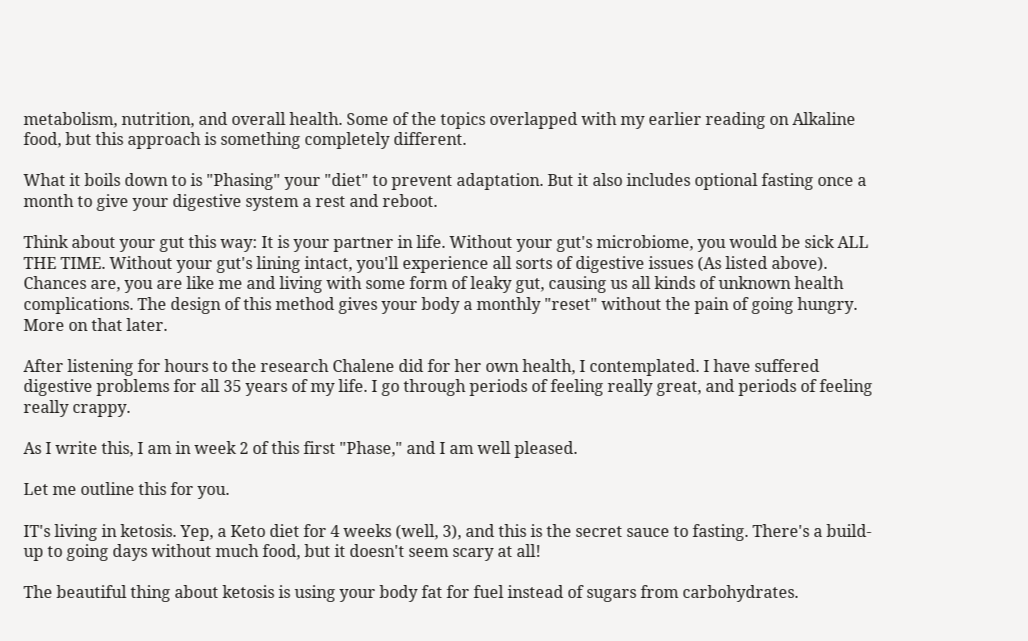metabolism, nutrition, and overall health. Some of the topics overlapped with my earlier reading on Alkaline food, but this approach is something completely different.

What it boils down to is "Phasing" your "diet" to prevent adaptation. But it also includes optional fasting once a month to give your digestive system a rest and reboot.

Think about your gut this way: It is your partner in life. Without your gut's microbiome, you would be sick ALL THE TIME. Without your gut's lining intact, you'll experience all sorts of digestive issues (As listed above). Chances are, you are like me and living with some form of leaky gut, causing us all kinds of unknown health complications. The design of this method gives your body a monthly "reset" without the pain of going hungry. More on that later.

After listening for hours to the research Chalene did for her own health, I contemplated. I have suffered digestive problems for all 35 years of my life. I go through periods of feeling really great, and periods of feeling really crappy.

As I write this, I am in week 2 of this first "Phase," and I am well pleased.

Let me outline this for you.

IT's living in ketosis. Yep, a Keto diet for 4 weeks (well, 3), and this is the secret sauce to fasting. There's a build-up to going days without much food, but it doesn't seem scary at all!

The beautiful thing about ketosis is using your body fat for fuel instead of sugars from carbohydrates.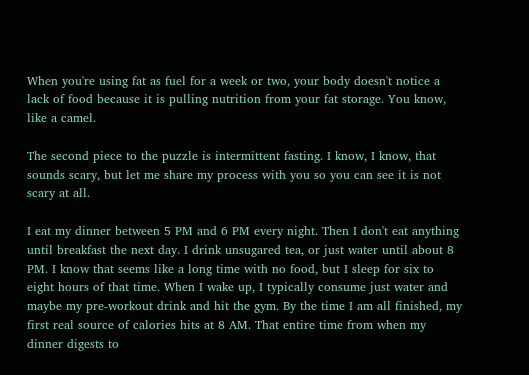When you're using fat as fuel for a week or two, your body doesn't notice a lack of food because it is pulling nutrition from your fat storage. You know, like a camel.

The second piece to the puzzle is intermittent fasting. I know, I know, that sounds scary, but let me share my process with you so you can see it is not scary at all.

I eat my dinner between 5 PM and 6 PM every night. Then I don't eat anything until breakfast the next day. I drink unsugared tea, or just water until about 8 PM. I know that seems like a long time with no food, but I sleep for six to eight hours of that time. When I wake up, I typically consume just water and maybe my pre-workout drink and hit the gym. By the time I am all finished, my first real source of calories hits at 8 AM. That entire time from when my dinner digests to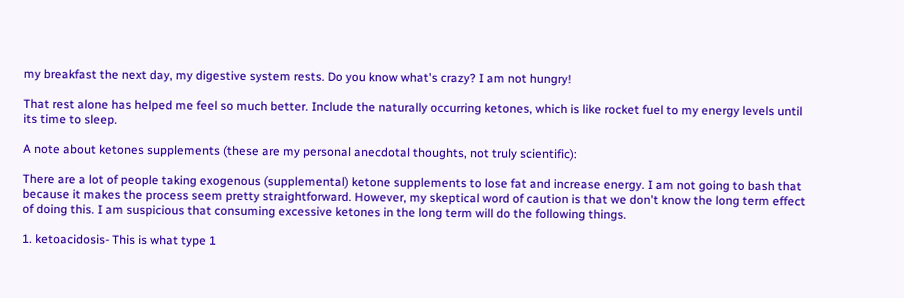my breakfast the next day, my digestive system rests. Do you know what's crazy? I am not hungry!

That rest alone has helped me feel so much better. Include the naturally occurring ketones, which is like rocket fuel to my energy levels until its time to sleep.

A note about ketones supplements (these are my personal anecdotal thoughts, not truly scientific):

There are a lot of people taking exogenous (supplemental) ketone supplements to lose fat and increase energy. I am not going to bash that because it makes the process seem pretty straightforward. However, my skeptical word of caution is that we don't know the long term effect of doing this. I am suspicious that consuming excessive ketones in the long term will do the following things.

1. ketoacidosis- This is what type 1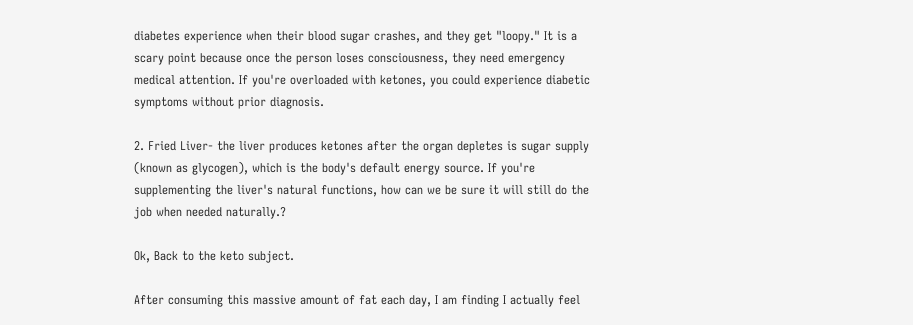diabetes experience when their blood sugar crashes, and they get "loopy." It is a scary point because once the person loses consciousness, they need emergency medical attention. If you're overloaded with ketones, you could experience diabetic symptoms without prior diagnosis.

2. Fried Liver- the liver produces ketones after the organ depletes is sugar supply (known as glycogen), which is the body's default energy source. If you're supplementing the liver's natural functions, how can we be sure it will still do the job when needed naturally.?

Ok, Back to the keto subject.

After consuming this massive amount of fat each day, I am finding I actually feel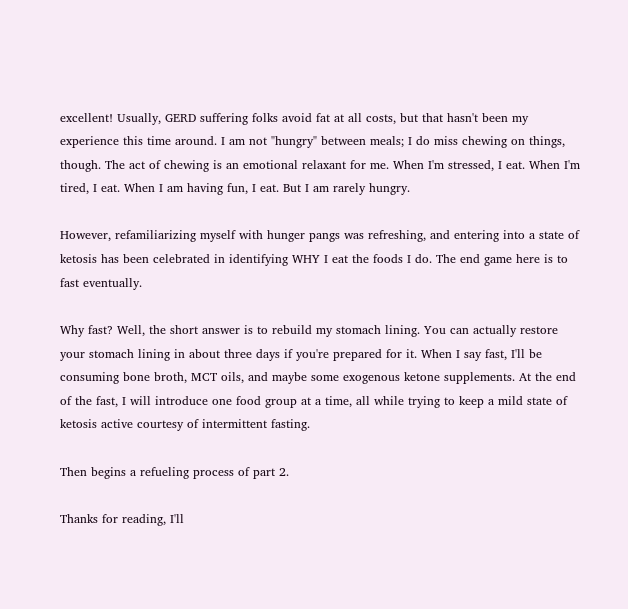excellent! Usually, GERD suffering folks avoid fat at all costs, but that hasn't been my experience this time around. I am not "hungry" between meals; I do miss chewing on things, though. The act of chewing is an emotional relaxant for me. When I'm stressed, I eat. When I'm tired, I eat. When I am having fun, I eat. But I am rarely hungry.

However, refamiliarizing myself with hunger pangs was refreshing, and entering into a state of ketosis has been celebrated in identifying WHY I eat the foods I do. The end game here is to fast eventually.

Why fast? Well, the short answer is to rebuild my stomach lining. You can actually restore your stomach lining in about three days if you're prepared for it. When I say fast, I'll be consuming bone broth, MCT oils, and maybe some exogenous ketone supplements. At the end of the fast, I will introduce one food group at a time, all while trying to keep a mild state of ketosis active courtesy of intermittent fasting.

Then begins a refueling process of part 2.

Thanks for reading, I'll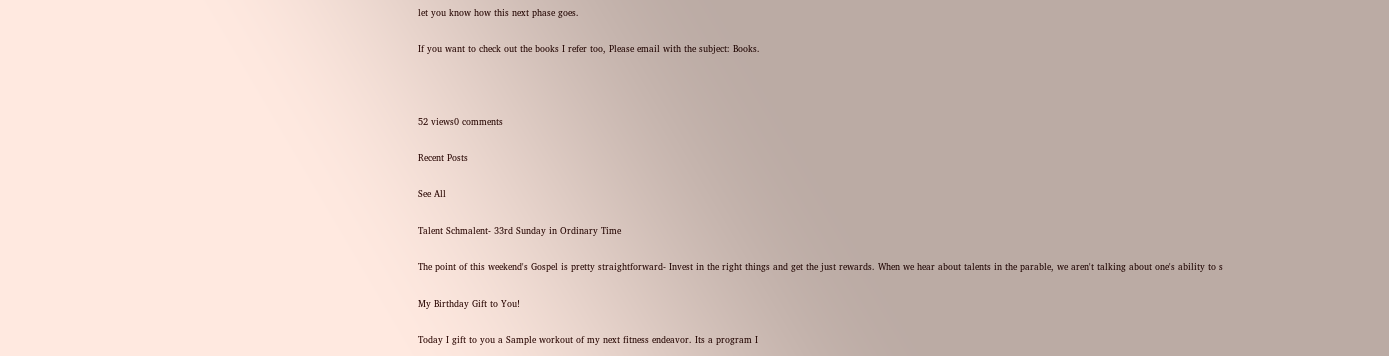let you know how this next phase goes.

If you want to check out the books I refer too, Please email with the subject: Books.



52 views0 comments

Recent Posts

See All

Talent Schmalent- 33rd Sunday in Ordinary Time

The point of this weekend's Gospel is pretty straightforward- Invest in the right things and get the just rewards. When we hear about talents in the parable, we aren't talking about one's ability to s

My Birthday Gift to You!

Today I gift to you a Sample workout of my next fitness endeavor. Its a program I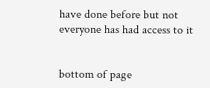have done before but not everyone has had access to it


bottom of page